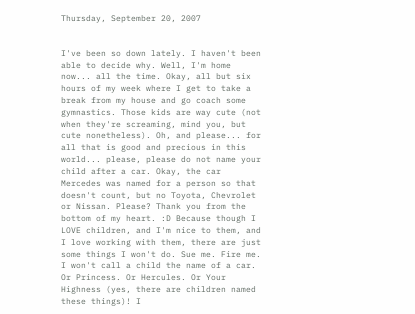Thursday, September 20, 2007


I've been so down lately. I haven't been able to decide why. Well, I'm home now... all the time. Okay, all but six hours of my week where I get to take a break from my house and go coach some gymnastics. Those kids are way cute (not when they're screaming, mind you, but cute nonetheless). Oh, and please... for all that is good and precious in this world... please, please do not name your child after a car. Okay, the car Mercedes was named for a person so that doesn't count, but no Toyota, Chevrolet or Nissan. Please? Thank you from the bottom of my heart. :D Because though I LOVE children, and I'm nice to them, and I love working with them, there are just some things I won't do. Sue me. Fire me. I won't call a child the name of a car. Or Princess. Or Hercules. Or Your Highness (yes, there are children named these things)! I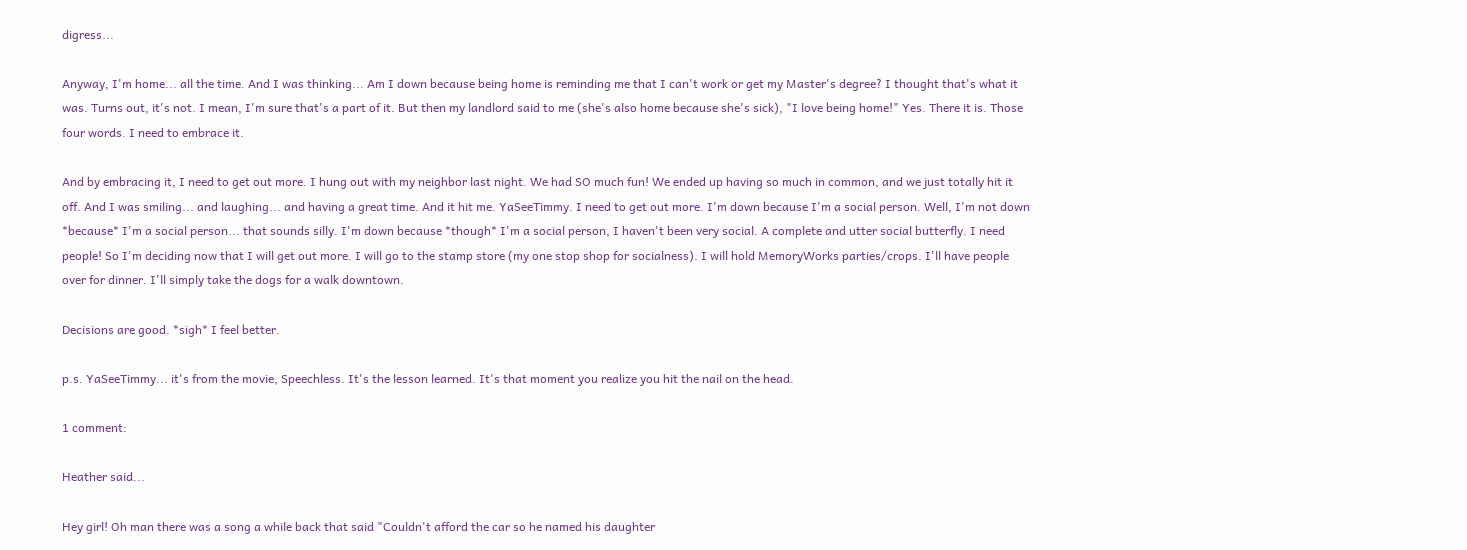digress...

Anyway, I'm home... all the time. And I was thinking... Am I down because being home is reminding me that I can't work or get my Master's degree? I thought that's what it was. Turns out, it's not. I mean, I'm sure that's a part of it. But then my landlord said to me (she's also home because she's sick), "I love being home!" Yes. There it is. Those four words. I need to embrace it.

And by embracing it, I need to get out more. I hung out with my neighbor last night. We had SO much fun! We ended up having so much in common, and we just totally hit it off. And I was smiling... and laughing... and having a great time. And it hit me. YaSeeTimmy. I need to get out more. I'm down because I'm a social person. Well, I'm not down *because* I'm a social person... that sounds silly. I'm down because *though* I'm a social person, I haven't been very social. A complete and utter social butterfly. I need people! So I'm deciding now that I will get out more. I will go to the stamp store (my one stop shop for socialness). I will hold MemoryWorks parties/crops. I'll have people over for dinner. I'll simply take the dogs for a walk downtown.

Decisions are good. *sigh* I feel better.

p.s. YaSeeTimmy... it's from the movie, Speechless. It's the lesson learned. It's that moment you realize you hit the nail on the head.

1 comment:

Heather said...

Hey girl! Oh man there was a song a while back that said "Couldn't afford the car so he named his daughter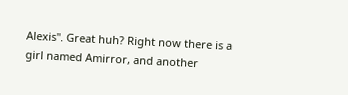Alexis". Great huh? Right now there is a girl named Amirror, and another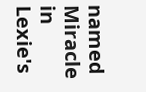named Miracle in Lexie's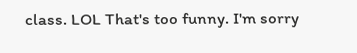class. LOL That's too funny. I'm sorry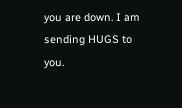you are down. I am sending HUGS to you.